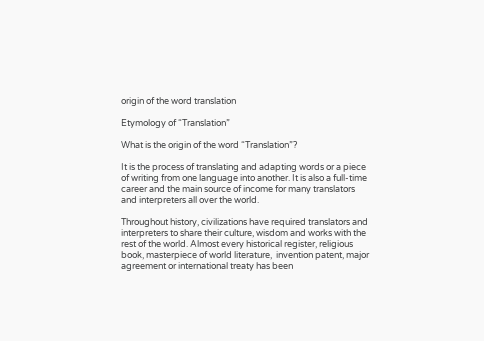origin of the word translation

Etymology of “Translation”

What is the origin of the word “Translation”?

It is the process of translating and adapting words or a piece of writing from one language into another. It is also a full-time career and the main source of income for many translators and interpreters all over the world.

Throughout history, civilizations have required translators and interpreters to share their culture, wisdom and works with the rest of the world. Almost every historical register, religious book, masterpiece of world literature,  invention patent, major agreement or international treaty has been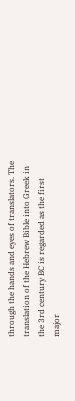through the hands and eyes of translators. The translation of the Hebrew Bible into Greek in the 3rd century BC is regarded as the first major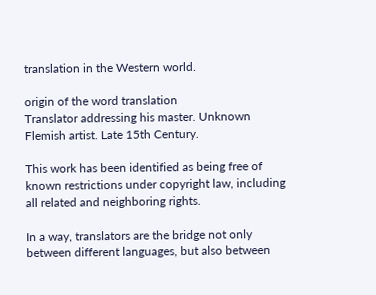translation in the Western world.

origin of the word translation
Translator addressing his master. Unknown Flemish artist. Late 15th Century.

This work has been identified as being free of known restrictions under copyright law, including all related and neighboring rights.

In a way, translators are the bridge not only between different languages, but also between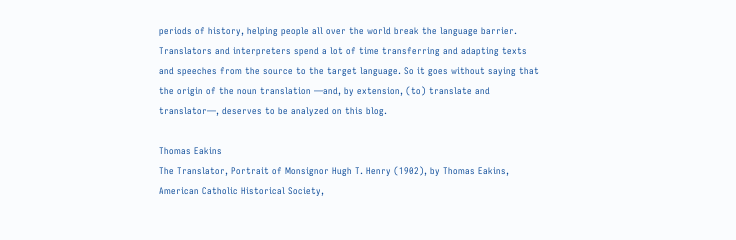periods of history, helping people all over the world break the language barrier. Translators and interpreters spend a lot of time transferring and adapting texts and speeches from the source to the target language. So it goes without saying that the origin of the noun translation —and, by extension, (to) translate and translator—, deserves to be analyzed on this blog.

Thomas Eakins
The Translator, Portrait of Monsignor Hugh T. Henry (1902), by Thomas Eakins, American Catholic Historical Society,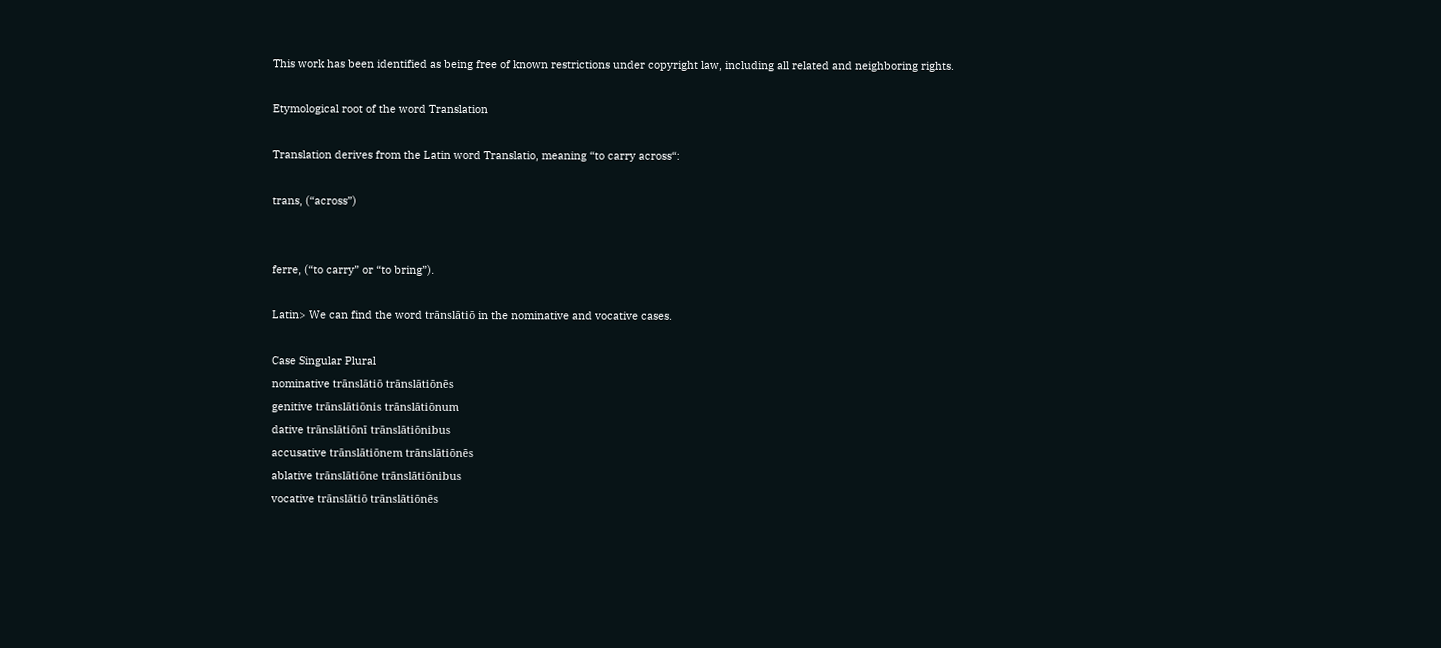This work has been identified as being free of known restrictions under copyright law, including all related and neighboring rights.

Etymological root of the word Translation

Translation derives from the Latin word Translatio, meaning “to carry across“:

trans, (“across”)


ferre, (“to carry” or “to bring”).

Latin> We can find the word trānslātiō in the nominative and vocative cases.

Case Singular Plural
nominative trānslātiō trānslātiōnēs
genitive trānslātiōnis trānslātiōnum
dative trānslātiōnī trānslātiōnibus
accusative trānslātiōnem trānslātiōnēs
ablative trānslātiōne trānslātiōnibus
vocative trānslātiō trānslātiōnēs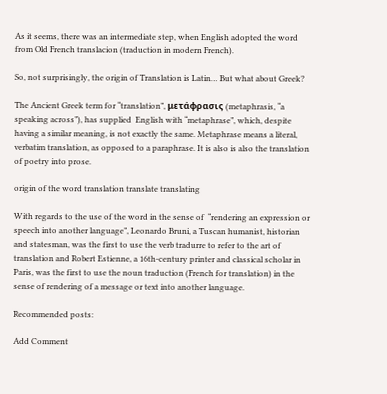As it seems, there was an intermediate step, when English adopted the word from Old French translacion (traduction in modern French).

So, not surprisingly, the origin of Translation is Latin… But what about Greek?

The Ancient Greek term for “translation”, μετάφρασις (metaphrasis, “a speaking across”), has supplied  English with “metaphrase”, which, despite having a similar meaning, is not exactly the same. Metaphrase means a literal, verbatim translation, as opposed to a paraphrase. It is also is also the translation of poetry into prose.

origin of the word translation translate translating

With regards to the use of the word in the sense of  “rendering an expression or speech into another language”, Leonardo Bruni, a Tuscan humanist, historian and statesman, was the first to use the verb tradurre to refer to the art of translation and Robert Estienne, a 16th-century printer and classical scholar in Paris, was the first to use the noun traduction (French for translation) in the sense of rendering of a message or text into another language.

Recommended posts:

Add Comment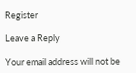Register

Leave a Reply

Your email address will not be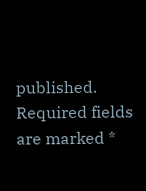published. Required fields are marked *